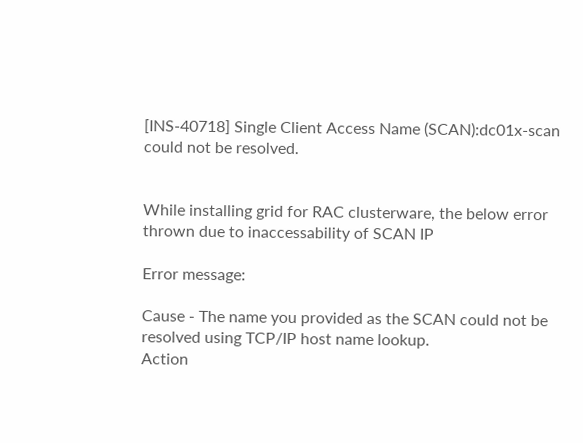[INS-40718] Single Client Access Name (SCAN):dc01x-scan could not be resolved.


While installing grid for RAC clusterware, the below error thrown due to inaccessability of SCAN IP

Error message:

Cause - The name you provided as the SCAN could not be resolved using TCP/IP host name lookup.
Action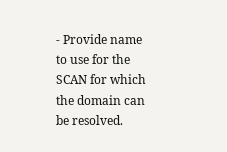- Provide name to use for the SCAN for which the domain can be resolved.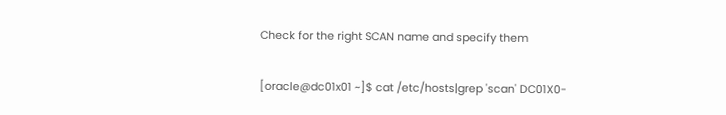Check for the right SCAN name and specify them

[oracle@dc01x01 ~]$ cat /etc/hosts|grep 'scan' DC01X0-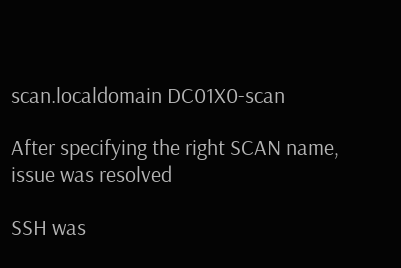scan.localdomain DC01X0-scan

After specifying the right SCAN name, issue was resolved

SSH was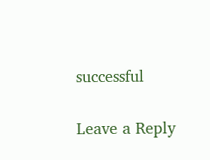successful

Leave a Reply